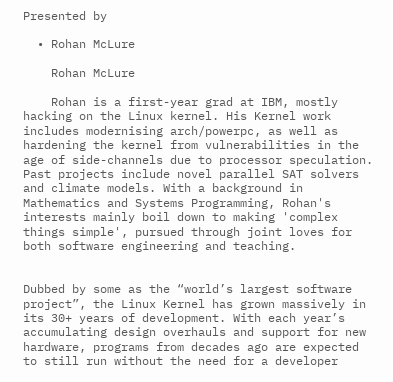Presented by

  • Rohan McLure

    Rohan McLure

    Rohan is a first-year grad at IBM, mostly hacking on the Linux kernel. His Kernel work includes modernising arch/powerpc, as well as hardening the kernel from vulnerabilities in the age of side-channels due to processor speculation. Past projects include novel parallel SAT solvers and climate models. With a background in Mathematics and Systems Programming, Rohan's interests mainly boil down to making 'complex things simple', pursued through joint loves for both software engineering and teaching.


Dubbed by some as the “world’s largest software project”, the Linux Kernel has grown massively in its 30+ years of development. With each year’s accumulating design overhauls and support for new hardware, programs from decades ago are expected to still run without the need for a developer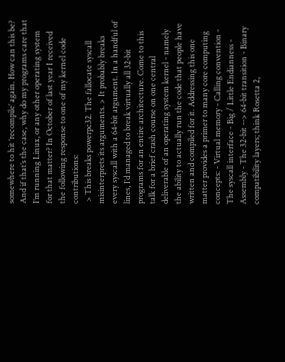somewhere to hit ‘recompile’ again. How can this be? And if that’s the case, why do my programs care that I’m running Linux, or any other operating system for that matter? In October of last year I received the following response to one of my kernel code contributions:
 > This breaks powerpc32. The fallocate syscall misinterprets its arguments. > It probably breaks every syscall with a 64-bit argument. In a handful of lines, I’d managed to break virtually all 32-bit programs for an entire architecture. Come to this talk for a brief crash course on one central deliverable of an operating system kernel - namely the ability to actually run the code that people have written and compiled for it. Addressing this one matter provides a primer to many core computing concepts: - Virtual memory - Calling convention - The syscall interface - Big / Little Endianness - Assembly - The 32-bit --> 64-bit transition - Binary compatibility layers; think Rosetta 2,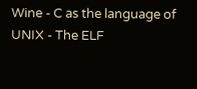Wine - C as the language of UNIX - The ELF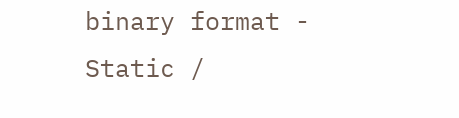binary format - Static /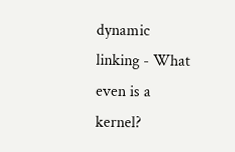dynamic linking - What even is a kernel?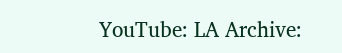YouTube: LA Archive: